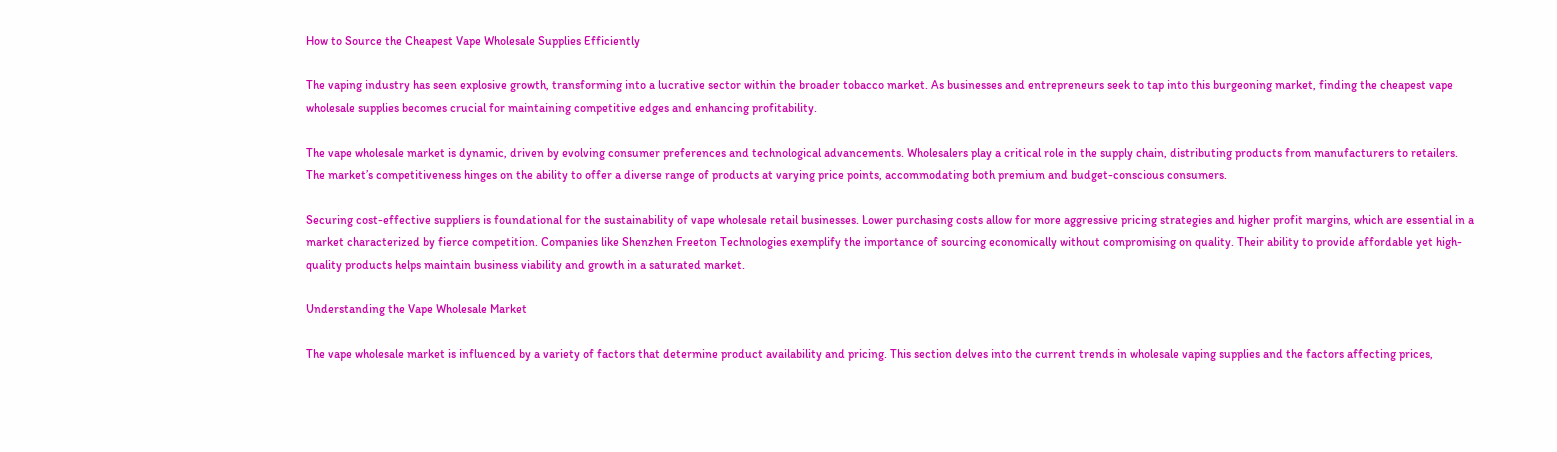How to Source the Cheapest Vape Wholesale Supplies Efficiently

The vaping industry has seen explosive growth, transforming into a lucrative sector within the broader tobacco market. As businesses and entrepreneurs seek to tap into this burgeoning market, finding the cheapest vape wholesale supplies becomes crucial for maintaining competitive edges and enhancing profitability.

The vape wholesale market is dynamic, driven by evolving consumer preferences and technological advancements. Wholesalers play a critical role in the supply chain, distributing products from manufacturers to retailers. The market’s competitiveness hinges on the ability to offer a diverse range of products at varying price points, accommodating both premium and budget-conscious consumers.

Securing cost-effective suppliers is foundational for the sustainability of vape wholesale retail businesses. Lower purchasing costs allow for more aggressive pricing strategies and higher profit margins, which are essential in a market characterized by fierce competition. Companies like Shenzhen Freeton Technologies exemplify the importance of sourcing economically without compromising on quality. Their ability to provide affordable yet high-quality products helps maintain business viability and growth in a saturated market.

Understanding the Vape Wholesale Market

The vape wholesale market is influenced by a variety of factors that determine product availability and pricing. This section delves into the current trends in wholesale vaping supplies and the factors affecting prices,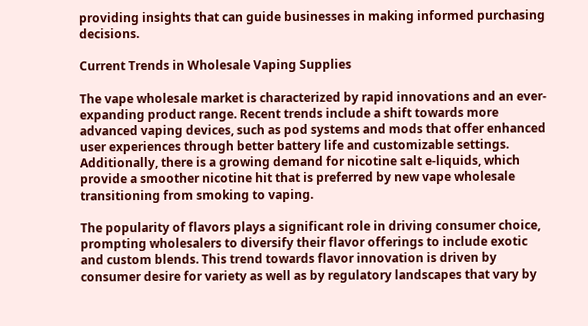providing insights that can guide businesses in making informed purchasing decisions.

Current Trends in Wholesale Vaping Supplies

The vape wholesale market is characterized by rapid innovations and an ever-expanding product range. Recent trends include a shift towards more advanced vaping devices, such as pod systems and mods that offer enhanced user experiences through better battery life and customizable settings. Additionally, there is a growing demand for nicotine salt e-liquids, which provide a smoother nicotine hit that is preferred by new vape wholesale transitioning from smoking to vaping.

The popularity of flavors plays a significant role in driving consumer choice, prompting wholesalers to diversify their flavor offerings to include exotic and custom blends. This trend towards flavor innovation is driven by consumer desire for variety as well as by regulatory landscapes that vary by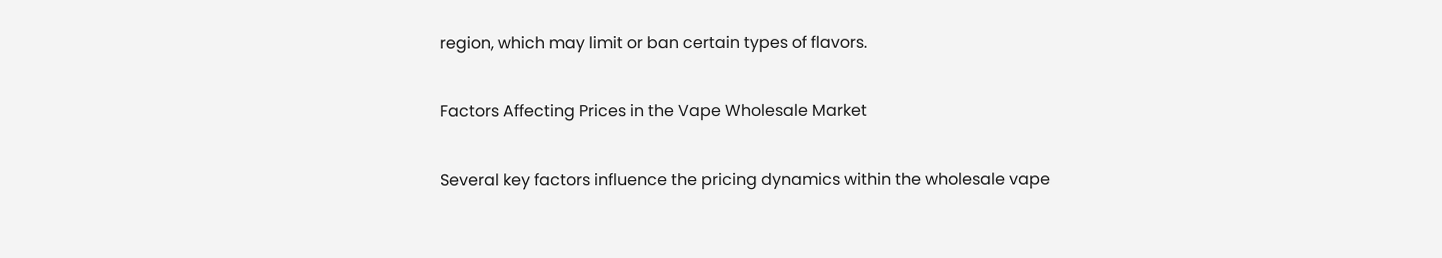region, which may limit or ban certain types of flavors.

Factors Affecting Prices in the Vape Wholesale Market

Several key factors influence the pricing dynamics within the wholesale vape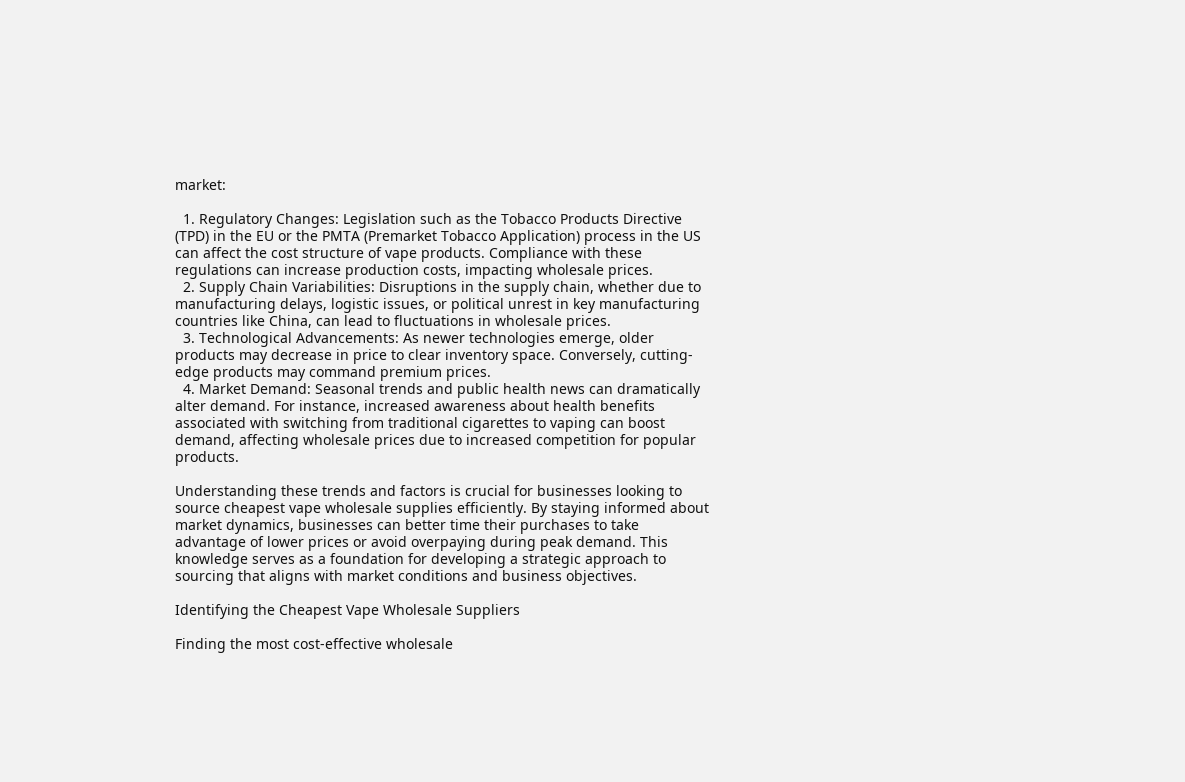market:

  1. Regulatory Changes: Legislation such as the Tobacco Products Directive (TPD) in the EU or the PMTA (Premarket Tobacco Application) process in the US can affect the cost structure of vape products. Compliance with these regulations can increase production costs, impacting wholesale prices.
  2. Supply Chain Variabilities: Disruptions in the supply chain, whether due to manufacturing delays, logistic issues, or political unrest in key manufacturing countries like China, can lead to fluctuations in wholesale prices.
  3. Technological Advancements: As newer technologies emerge, older products may decrease in price to clear inventory space. Conversely, cutting-edge products may command premium prices.
  4. Market Demand: Seasonal trends and public health news can dramatically alter demand. For instance, increased awareness about health benefits associated with switching from traditional cigarettes to vaping can boost demand, affecting wholesale prices due to increased competition for popular products.

Understanding these trends and factors is crucial for businesses looking to source cheapest vape wholesale supplies efficiently. By staying informed about market dynamics, businesses can better time their purchases to take advantage of lower prices or avoid overpaying during peak demand. This knowledge serves as a foundation for developing a strategic approach to sourcing that aligns with market conditions and business objectives.

Identifying the Cheapest Vape Wholesale Suppliers

Finding the most cost-effective wholesale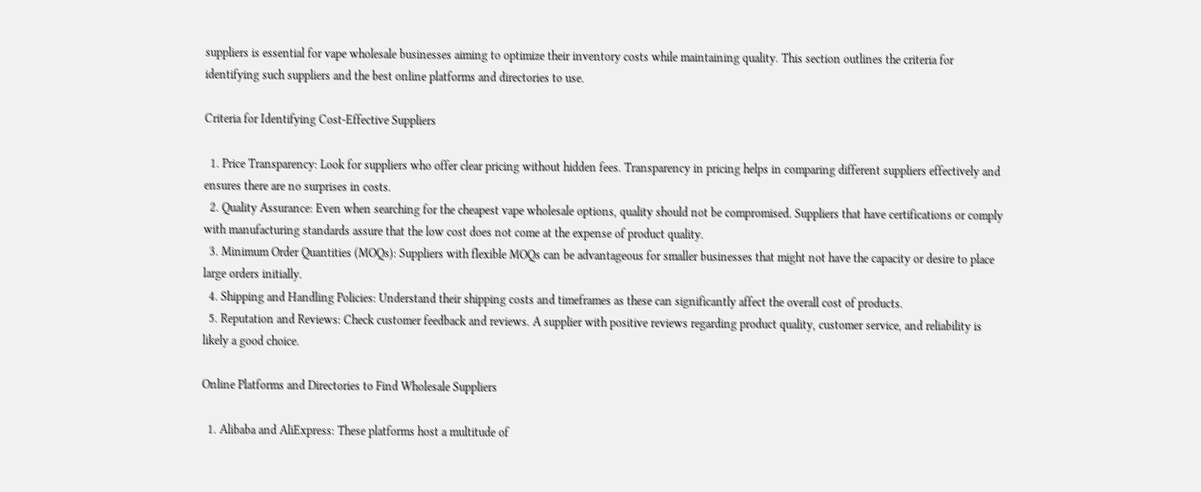suppliers is essential for vape wholesale businesses aiming to optimize their inventory costs while maintaining quality. This section outlines the criteria for identifying such suppliers and the best online platforms and directories to use.

Criteria for Identifying Cost-Effective Suppliers

  1. Price Transparency: Look for suppliers who offer clear pricing without hidden fees. Transparency in pricing helps in comparing different suppliers effectively and ensures there are no surprises in costs.
  2. Quality Assurance: Even when searching for the cheapest vape wholesale options, quality should not be compromised. Suppliers that have certifications or comply with manufacturing standards assure that the low cost does not come at the expense of product quality.
  3. Minimum Order Quantities (MOQs): Suppliers with flexible MOQs can be advantageous for smaller businesses that might not have the capacity or desire to place large orders initially.
  4. Shipping and Handling Policies: Understand their shipping costs and timeframes as these can significantly affect the overall cost of products.
  5. Reputation and Reviews: Check customer feedback and reviews. A supplier with positive reviews regarding product quality, customer service, and reliability is likely a good choice.

Online Platforms and Directories to Find Wholesale Suppliers

  1. Alibaba and AliExpress: These platforms host a multitude of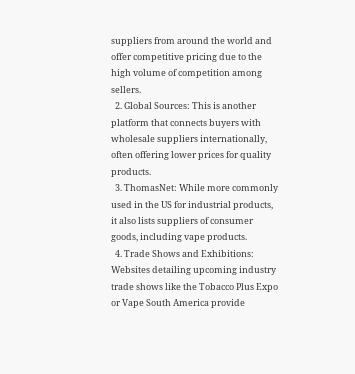suppliers from around the world and offer competitive pricing due to the high volume of competition among sellers.
  2. Global Sources: This is another platform that connects buyers with wholesale suppliers internationally, often offering lower prices for quality products.
  3. ThomasNet: While more commonly used in the US for industrial products, it also lists suppliers of consumer goods, including vape products.
  4. Trade Shows and Exhibitions: Websites detailing upcoming industry trade shows like the Tobacco Plus Expo or Vape South America provide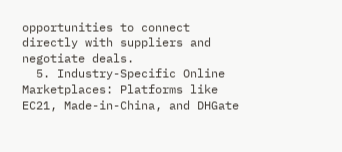opportunities to connect directly with suppliers and negotiate deals.
  5. Industry-Specific Online Marketplaces: Platforms like EC21, Made-in-China, and DHGate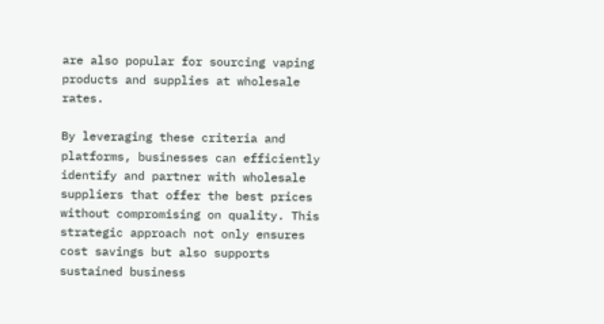are also popular for sourcing vaping products and supplies at wholesale rates.

By leveraging these criteria and platforms, businesses can efficiently identify and partner with wholesale suppliers that offer the best prices without compromising on quality. This strategic approach not only ensures cost savings but also supports sustained business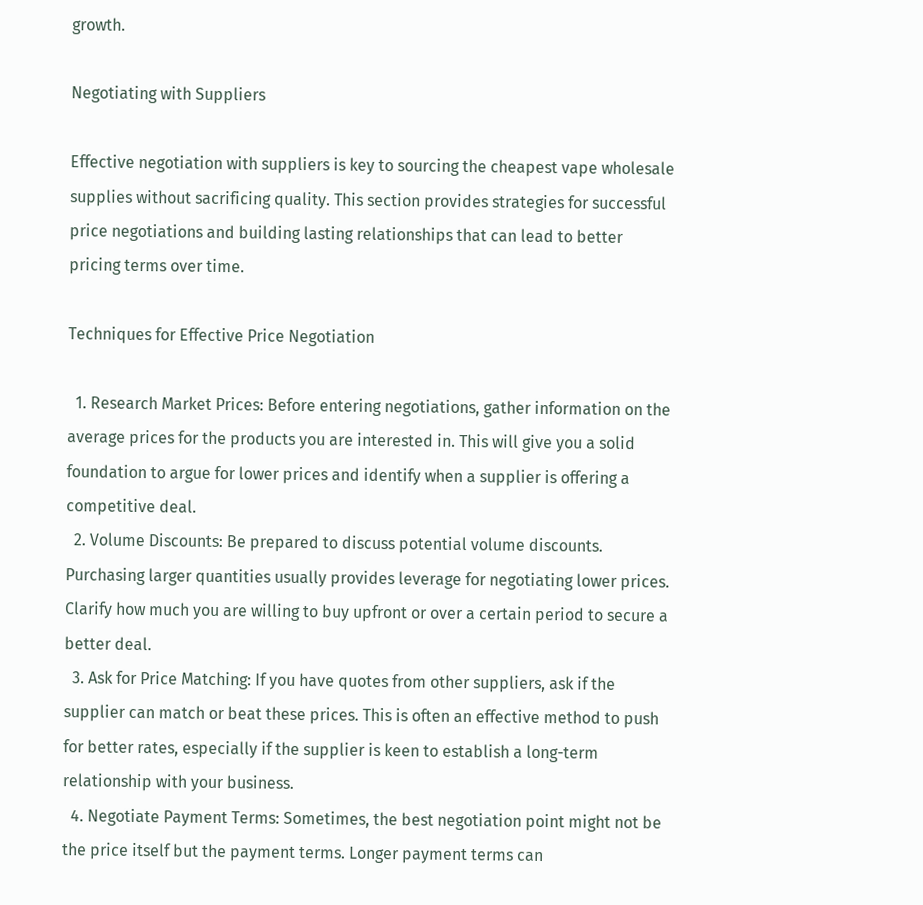growth.

Negotiating with Suppliers

Effective negotiation with suppliers is key to sourcing the cheapest vape wholesale supplies without sacrificing quality. This section provides strategies for successful price negotiations and building lasting relationships that can lead to better pricing terms over time.

Techniques for Effective Price Negotiation

  1. Research Market Prices: Before entering negotiations, gather information on the average prices for the products you are interested in. This will give you a solid foundation to argue for lower prices and identify when a supplier is offering a competitive deal.
  2. Volume Discounts: Be prepared to discuss potential volume discounts. Purchasing larger quantities usually provides leverage for negotiating lower prices. Clarify how much you are willing to buy upfront or over a certain period to secure a better deal.
  3. Ask for Price Matching: If you have quotes from other suppliers, ask if the supplier can match or beat these prices. This is often an effective method to push for better rates, especially if the supplier is keen to establish a long-term relationship with your business.
  4. Negotiate Payment Terms: Sometimes, the best negotiation point might not be the price itself but the payment terms. Longer payment terms can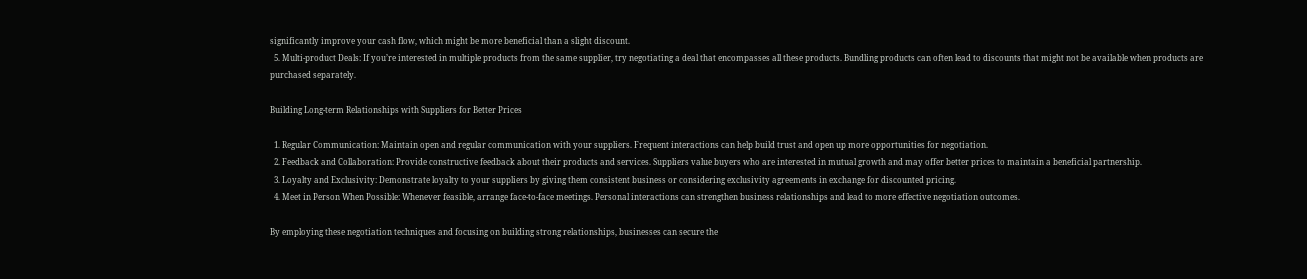significantly improve your cash flow, which might be more beneficial than a slight discount.
  5. Multi-product Deals: If you’re interested in multiple products from the same supplier, try negotiating a deal that encompasses all these products. Bundling products can often lead to discounts that might not be available when products are purchased separately.

Building Long-term Relationships with Suppliers for Better Prices

  1. Regular Communication: Maintain open and regular communication with your suppliers. Frequent interactions can help build trust and open up more opportunities for negotiation.
  2. Feedback and Collaboration: Provide constructive feedback about their products and services. Suppliers value buyers who are interested in mutual growth and may offer better prices to maintain a beneficial partnership.
  3. Loyalty and Exclusivity: Demonstrate loyalty to your suppliers by giving them consistent business or considering exclusivity agreements in exchange for discounted pricing.
  4. Meet in Person When Possible: Whenever feasible, arrange face-to-face meetings. Personal interactions can strengthen business relationships and lead to more effective negotiation outcomes.

By employing these negotiation techniques and focusing on building strong relationships, businesses can secure the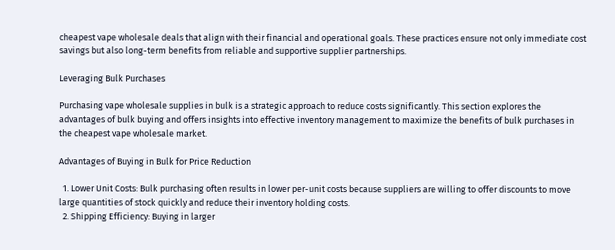cheapest vape wholesale deals that align with their financial and operational goals. These practices ensure not only immediate cost savings but also long-term benefits from reliable and supportive supplier partnerships.

Leveraging Bulk Purchases

Purchasing vape wholesale supplies in bulk is a strategic approach to reduce costs significantly. This section explores the advantages of bulk buying and offers insights into effective inventory management to maximize the benefits of bulk purchases in the cheapest vape wholesale market.

Advantages of Buying in Bulk for Price Reduction

  1. Lower Unit Costs: Bulk purchasing often results in lower per-unit costs because suppliers are willing to offer discounts to move large quantities of stock quickly and reduce their inventory holding costs.
  2. Shipping Efficiency: Buying in larger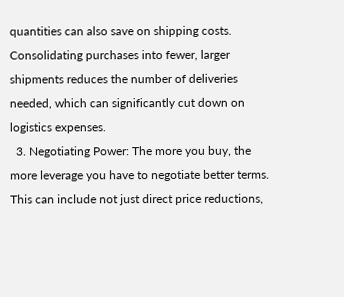quantities can also save on shipping costs. Consolidating purchases into fewer, larger shipments reduces the number of deliveries needed, which can significantly cut down on logistics expenses.
  3. Negotiating Power: The more you buy, the more leverage you have to negotiate better terms. This can include not just direct price reductions,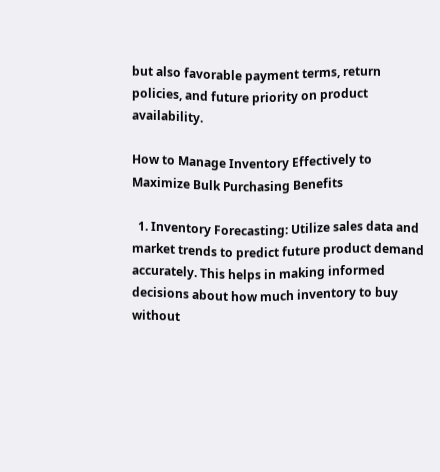but also favorable payment terms, return policies, and future priority on product availability.

How to Manage Inventory Effectively to Maximize Bulk Purchasing Benefits

  1. Inventory Forecasting: Utilize sales data and market trends to predict future product demand accurately. This helps in making informed decisions about how much inventory to buy without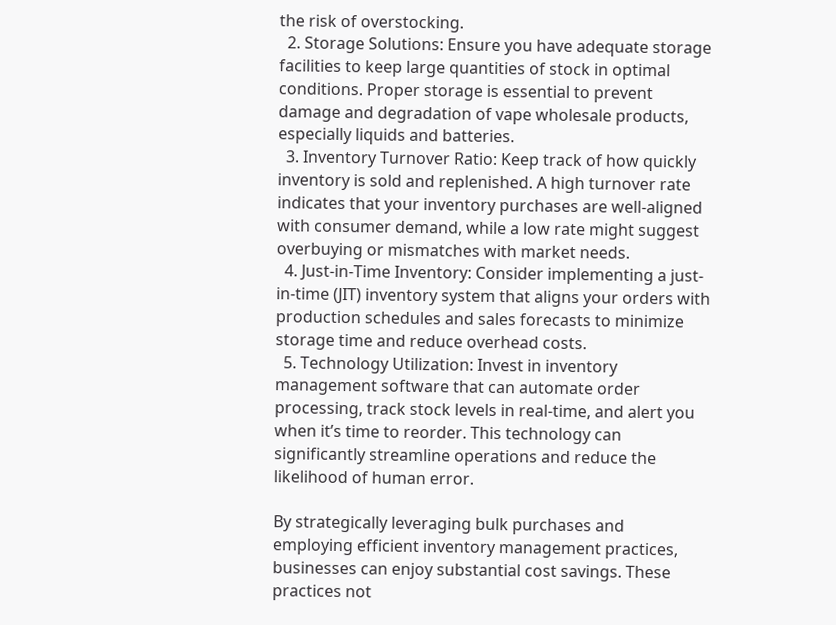the risk of overstocking.
  2. Storage Solutions: Ensure you have adequate storage facilities to keep large quantities of stock in optimal conditions. Proper storage is essential to prevent damage and degradation of vape wholesale products, especially liquids and batteries.
  3. Inventory Turnover Ratio: Keep track of how quickly inventory is sold and replenished. A high turnover rate indicates that your inventory purchases are well-aligned with consumer demand, while a low rate might suggest overbuying or mismatches with market needs.
  4. Just-in-Time Inventory: Consider implementing a just-in-time (JIT) inventory system that aligns your orders with production schedules and sales forecasts to minimize storage time and reduce overhead costs.
  5. Technology Utilization: Invest in inventory management software that can automate order processing, track stock levels in real-time, and alert you when it’s time to reorder. This technology can significantly streamline operations and reduce the likelihood of human error.

By strategically leveraging bulk purchases and employing efficient inventory management practices, businesses can enjoy substantial cost savings. These practices not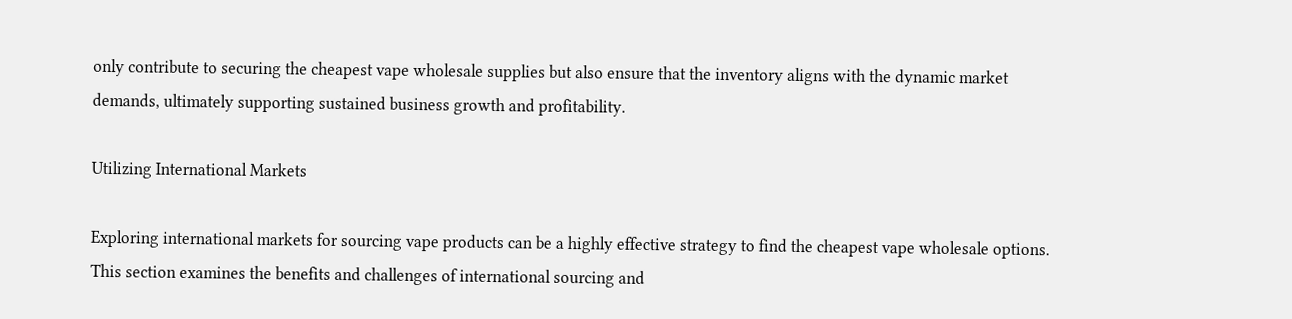only contribute to securing the cheapest vape wholesale supplies but also ensure that the inventory aligns with the dynamic market demands, ultimately supporting sustained business growth and profitability.

Utilizing International Markets

Exploring international markets for sourcing vape products can be a highly effective strategy to find the cheapest vape wholesale options. This section examines the benefits and challenges of international sourcing and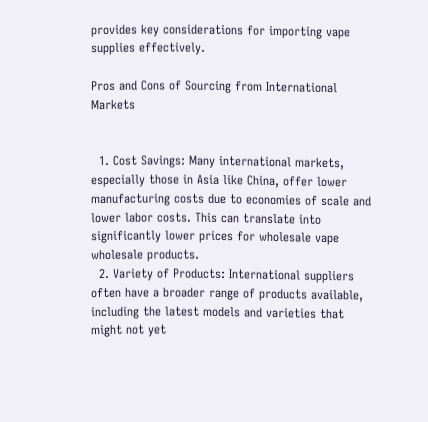provides key considerations for importing vape supplies effectively.

Pros and Cons of Sourcing from International Markets


  1. Cost Savings: Many international markets, especially those in Asia like China, offer lower manufacturing costs due to economies of scale and lower labor costs. This can translate into significantly lower prices for wholesale vape wholesale products.
  2. Variety of Products: International suppliers often have a broader range of products available, including the latest models and varieties that might not yet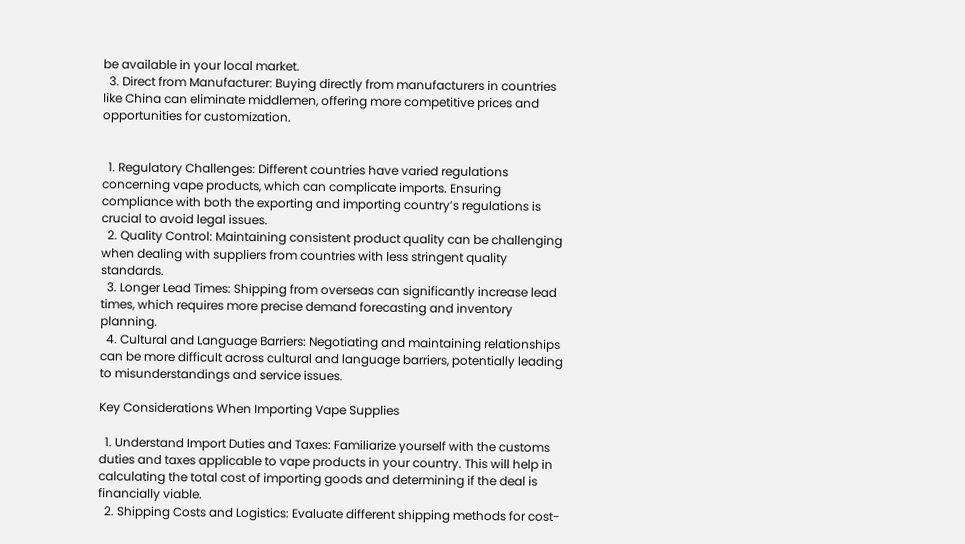be available in your local market.
  3. Direct from Manufacturer: Buying directly from manufacturers in countries like China can eliminate middlemen, offering more competitive prices and opportunities for customization.


  1. Regulatory Challenges: Different countries have varied regulations concerning vape products, which can complicate imports. Ensuring compliance with both the exporting and importing country’s regulations is crucial to avoid legal issues.
  2. Quality Control: Maintaining consistent product quality can be challenging when dealing with suppliers from countries with less stringent quality standards.
  3. Longer Lead Times: Shipping from overseas can significantly increase lead times, which requires more precise demand forecasting and inventory planning.
  4. Cultural and Language Barriers: Negotiating and maintaining relationships can be more difficult across cultural and language barriers, potentially leading to misunderstandings and service issues.

Key Considerations When Importing Vape Supplies

  1. Understand Import Duties and Taxes: Familiarize yourself with the customs duties and taxes applicable to vape products in your country. This will help in calculating the total cost of importing goods and determining if the deal is financially viable.
  2. Shipping Costs and Logistics: Evaluate different shipping methods for cost-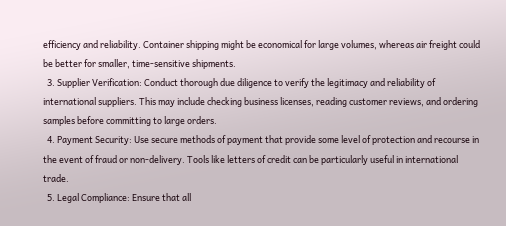efficiency and reliability. Container shipping might be economical for large volumes, whereas air freight could be better for smaller, time-sensitive shipments.
  3. Supplier Verification: Conduct thorough due diligence to verify the legitimacy and reliability of international suppliers. This may include checking business licenses, reading customer reviews, and ordering samples before committing to large orders.
  4. Payment Security: Use secure methods of payment that provide some level of protection and recourse in the event of fraud or non-delivery. Tools like letters of credit can be particularly useful in international trade.
  5. Legal Compliance: Ensure that all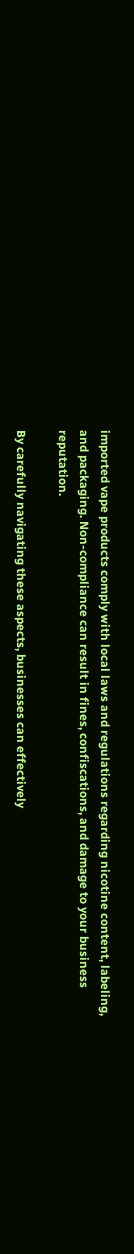imported vape products comply with local laws and regulations regarding nicotine content, labeling, and packaging. Non-compliance can result in fines, confiscations, and damage to your business reputation.

By carefully navigating these aspects, businesses can effectively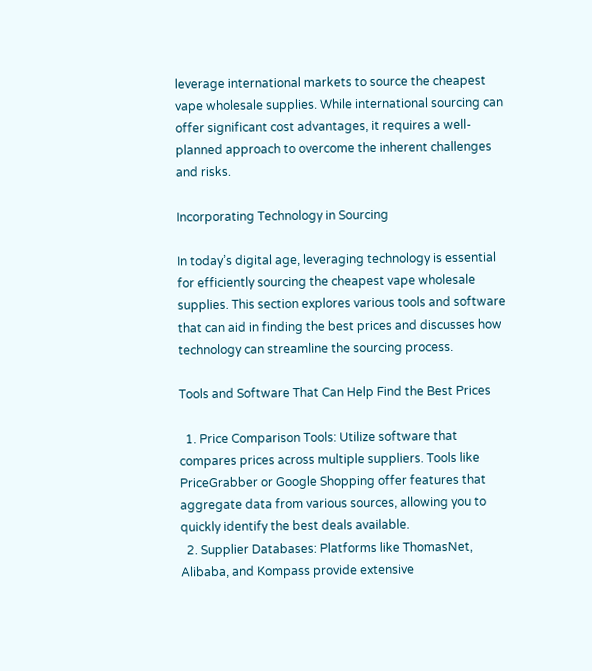leverage international markets to source the cheapest vape wholesale supplies. While international sourcing can offer significant cost advantages, it requires a well-planned approach to overcome the inherent challenges and risks.

Incorporating Technology in Sourcing

In today’s digital age, leveraging technology is essential for efficiently sourcing the cheapest vape wholesale supplies. This section explores various tools and software that can aid in finding the best prices and discusses how technology can streamline the sourcing process.

Tools and Software That Can Help Find the Best Prices

  1. Price Comparison Tools: Utilize software that compares prices across multiple suppliers. Tools like PriceGrabber or Google Shopping offer features that aggregate data from various sources, allowing you to quickly identify the best deals available.
  2. Supplier Databases: Platforms like ThomasNet, Alibaba, and Kompass provide extensive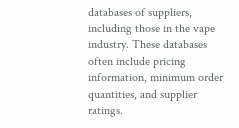databases of suppliers, including those in the vape industry. These databases often include pricing information, minimum order quantities, and supplier ratings.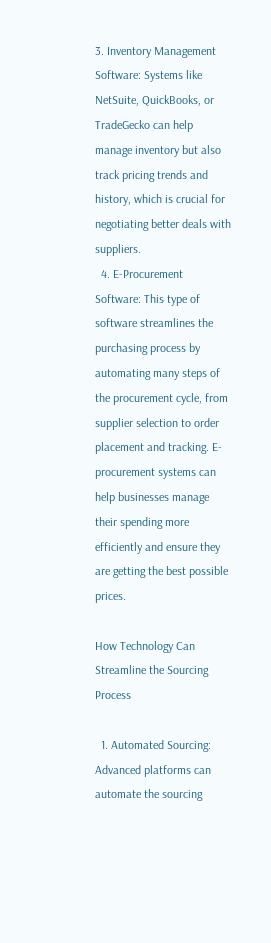3. Inventory Management Software: Systems like NetSuite, QuickBooks, or TradeGecko can help manage inventory but also track pricing trends and history, which is crucial for negotiating better deals with suppliers.
  4. E-Procurement Software: This type of software streamlines the purchasing process by automating many steps of the procurement cycle, from supplier selection to order placement and tracking. E-procurement systems can help businesses manage their spending more efficiently and ensure they are getting the best possible prices.

How Technology Can Streamline the Sourcing Process

  1. Automated Sourcing: Advanced platforms can automate the sourcing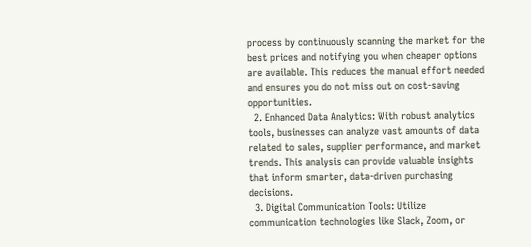process by continuously scanning the market for the best prices and notifying you when cheaper options are available. This reduces the manual effort needed and ensures you do not miss out on cost-saving opportunities.
  2. Enhanced Data Analytics: With robust analytics tools, businesses can analyze vast amounts of data related to sales, supplier performance, and market trends. This analysis can provide valuable insights that inform smarter, data-driven purchasing decisions.
  3. Digital Communication Tools: Utilize communication technologies like Slack, Zoom, or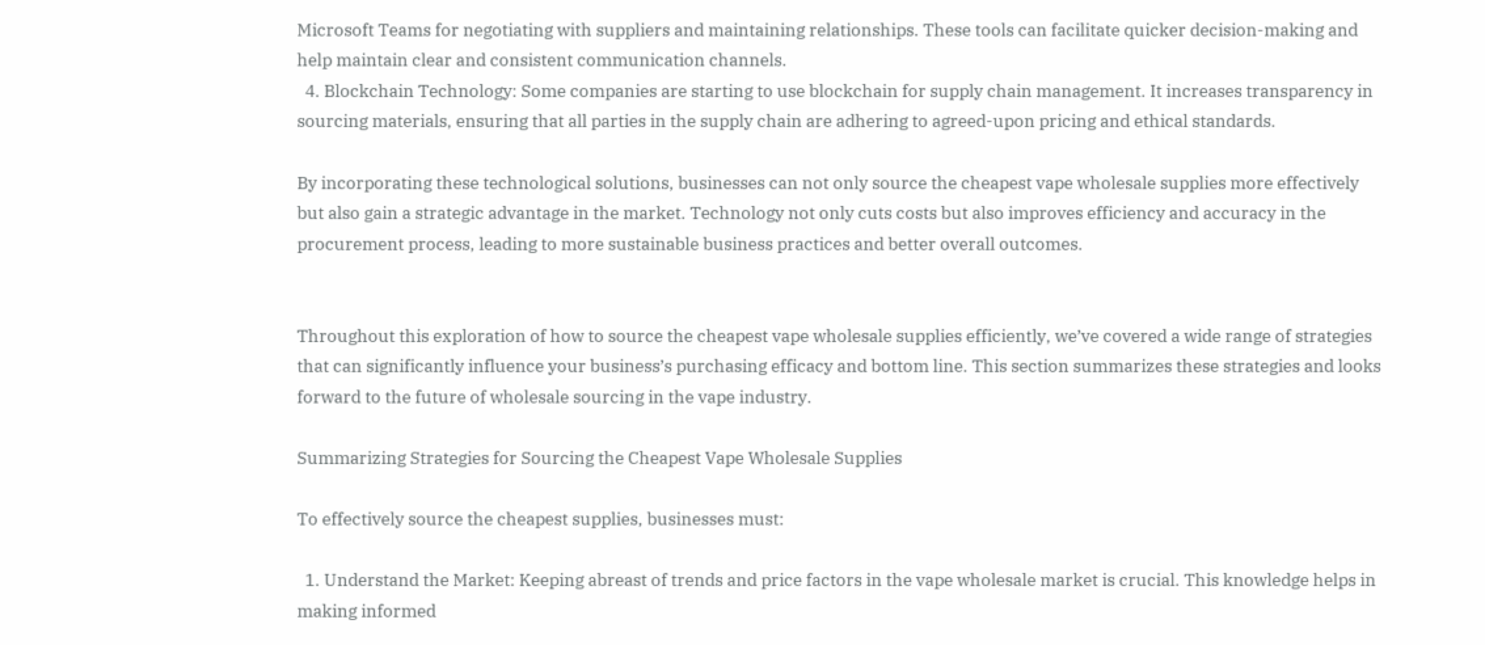Microsoft Teams for negotiating with suppliers and maintaining relationships. These tools can facilitate quicker decision-making and help maintain clear and consistent communication channels.
  4. Blockchain Technology: Some companies are starting to use blockchain for supply chain management. It increases transparency in sourcing materials, ensuring that all parties in the supply chain are adhering to agreed-upon pricing and ethical standards.

By incorporating these technological solutions, businesses can not only source the cheapest vape wholesale supplies more effectively but also gain a strategic advantage in the market. Technology not only cuts costs but also improves efficiency and accuracy in the procurement process, leading to more sustainable business practices and better overall outcomes.


Throughout this exploration of how to source the cheapest vape wholesale supplies efficiently, we’ve covered a wide range of strategies that can significantly influence your business’s purchasing efficacy and bottom line. This section summarizes these strategies and looks forward to the future of wholesale sourcing in the vape industry.

Summarizing Strategies for Sourcing the Cheapest Vape Wholesale Supplies

To effectively source the cheapest supplies, businesses must:

  1. Understand the Market: Keeping abreast of trends and price factors in the vape wholesale market is crucial. This knowledge helps in making informed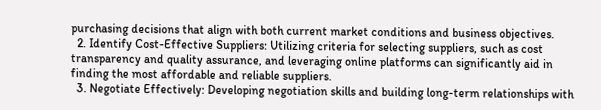purchasing decisions that align with both current market conditions and business objectives.
  2. Identify Cost-Effective Suppliers: Utilizing criteria for selecting suppliers, such as cost transparency and quality assurance, and leveraging online platforms can significantly aid in finding the most affordable and reliable suppliers.
  3. Negotiate Effectively: Developing negotiation skills and building long-term relationships with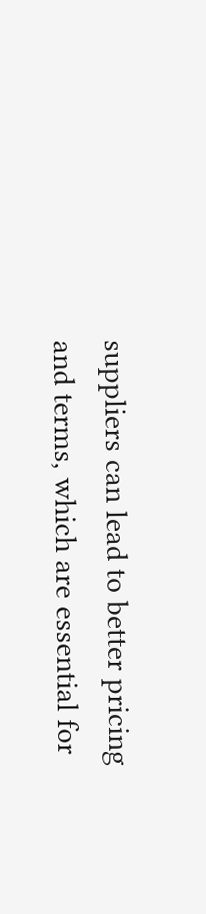suppliers can lead to better pricing and terms, which are essential for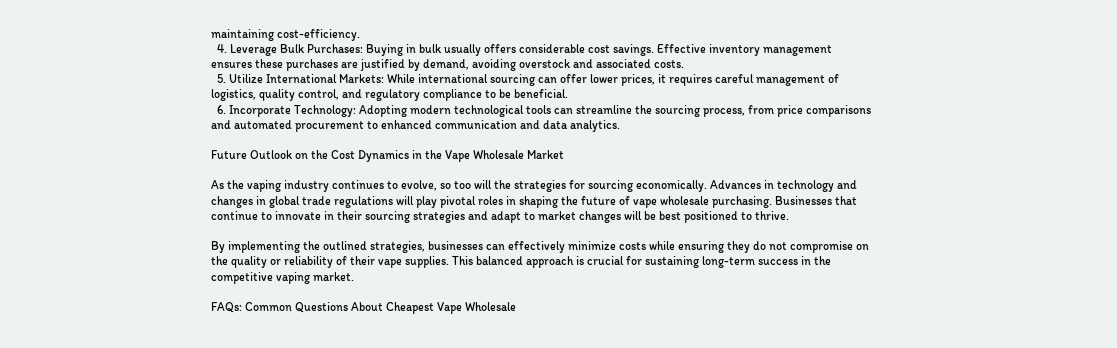maintaining cost-efficiency.
  4. Leverage Bulk Purchases: Buying in bulk usually offers considerable cost savings. Effective inventory management ensures these purchases are justified by demand, avoiding overstock and associated costs.
  5. Utilize International Markets: While international sourcing can offer lower prices, it requires careful management of logistics, quality control, and regulatory compliance to be beneficial.
  6. Incorporate Technology: Adopting modern technological tools can streamline the sourcing process, from price comparisons and automated procurement to enhanced communication and data analytics.

Future Outlook on the Cost Dynamics in the Vape Wholesale Market

As the vaping industry continues to evolve, so too will the strategies for sourcing economically. Advances in technology and changes in global trade regulations will play pivotal roles in shaping the future of vape wholesale purchasing. Businesses that continue to innovate in their sourcing strategies and adapt to market changes will be best positioned to thrive.

By implementing the outlined strategies, businesses can effectively minimize costs while ensuring they do not compromise on the quality or reliability of their vape supplies. This balanced approach is crucial for sustaining long-term success in the competitive vaping market.

FAQs: Common Questions About Cheapest Vape Wholesale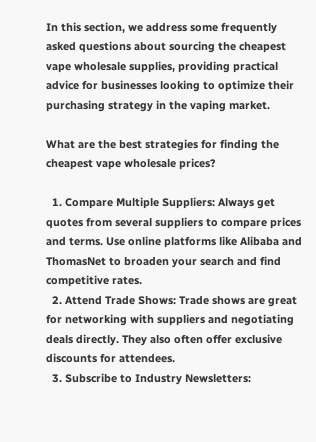In this section, we address some frequently asked questions about sourcing the cheapest vape wholesale supplies, providing practical advice for businesses looking to optimize their purchasing strategy in the vaping market.

What are the best strategies for finding the cheapest vape wholesale prices?

  1. Compare Multiple Suppliers: Always get quotes from several suppliers to compare prices and terms. Use online platforms like Alibaba and ThomasNet to broaden your search and find competitive rates.
  2. Attend Trade Shows: Trade shows are great for networking with suppliers and negotiating deals directly. They also often offer exclusive discounts for attendees.
  3. Subscribe to Industry Newsletters: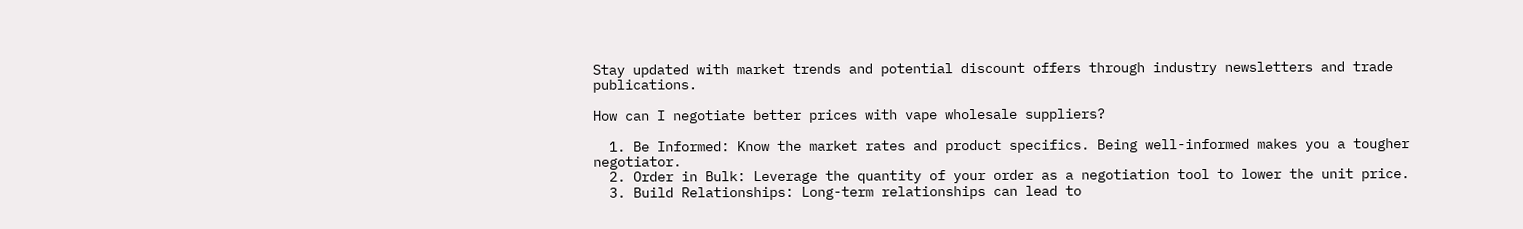Stay updated with market trends and potential discount offers through industry newsletters and trade publications.

How can I negotiate better prices with vape wholesale suppliers?

  1. Be Informed: Know the market rates and product specifics. Being well-informed makes you a tougher negotiator.
  2. Order in Bulk: Leverage the quantity of your order as a negotiation tool to lower the unit price.
  3. Build Relationships: Long-term relationships can lead to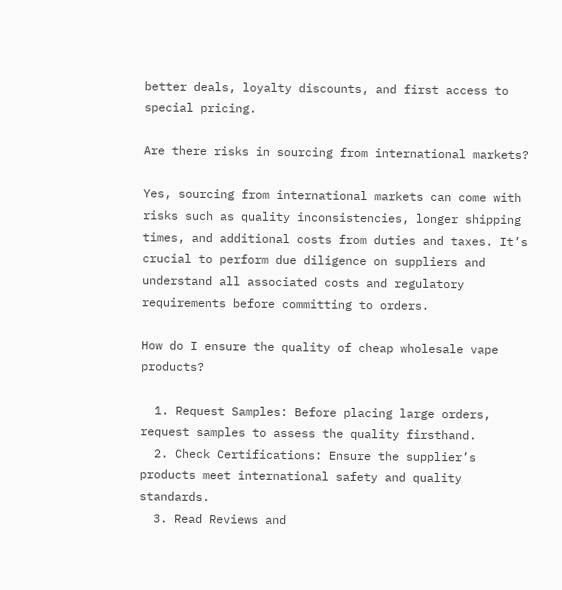better deals, loyalty discounts, and first access to special pricing.

Are there risks in sourcing from international markets?

Yes, sourcing from international markets can come with risks such as quality inconsistencies, longer shipping times, and additional costs from duties and taxes. It’s crucial to perform due diligence on suppliers and understand all associated costs and regulatory requirements before committing to orders.

How do I ensure the quality of cheap wholesale vape products?

  1. Request Samples: Before placing large orders, request samples to assess the quality firsthand.
  2. Check Certifications: Ensure the supplier’s products meet international safety and quality standards.
  3. Read Reviews and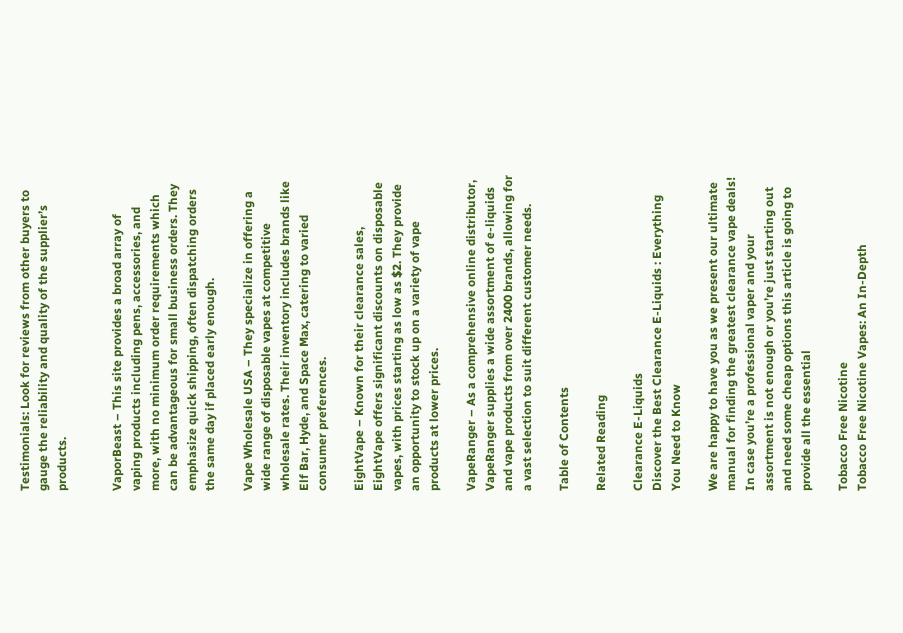Testimonials: Look for reviews from other buyers to gauge the reliability and quality of the supplier’s products.


VaporBeast – This site provides a broad array of vaping products including pens, accessories, and more, with no minimum order requirements which can be advantageous for small business orders. They emphasize quick shipping, often dispatching orders the same day if placed early enough.

Vape Wholesale USA – They specialize in offering a wide range of disposable vapes at competitive wholesale rates. Their inventory includes brands like Elf Bar, Hyde, and Space Max, catering to varied consumer preferences.

EightVape – Known for their clearance sales, EightVape offers significant discounts on disposable vapes, with prices starting as low as $2. They provide an opportunity to stock up on a variety of vape products at lower prices.

VapeRanger – As a comprehensive online distributor, VapeRanger supplies a wide assortment of e-liquids and vape products from over 2400 brands, allowing for a vast selection to suit different customer needs.

Table of Contents

Related Reading

Clearance E-Liquids
Discover the Best Clearance E-Liquids : Everything You Need to Know

We are happy to have you as we present our ultimate manual for finding the greatest clearance vape deals! In case you’re a professional vaper and your assortment is not enough or you’re just starting out and need some cheap options this article is going to provide all the essential

Tobacco Free Nicotine
Tobacco Free Nicotine Vapes: An In-Depth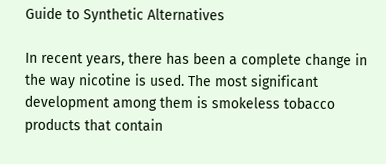Guide to Synthetic Alternatives

In recent years, there has been a complete change in the way nicotine is used. The most significant development among them is smokeless tobacco products that contain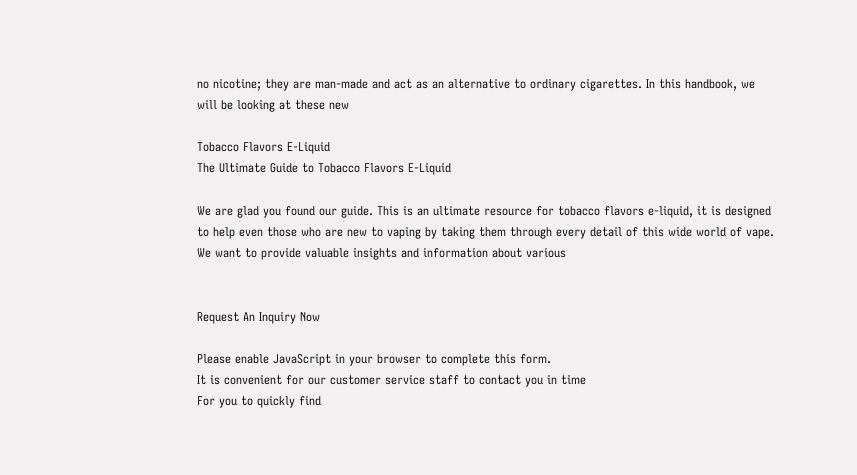no nicotine; they are man-made and act as an alternative to ordinary cigarettes. In this handbook, we will be looking at these new

Tobacco Flavors E-Liquid
The Ultimate Guide to Tobacco Flavors E-Liquid

We are glad you found our guide. This is an ultimate resource for tobacco flavors e-liquid, it is designed to help even those who are new to vaping by taking them through every detail of this wide world of vape. We want to provide valuable insights and information about various


Request An Inquiry Now

Please enable JavaScript in your browser to complete this form.
It is convenient for our customer service staff to contact you in time
For you to quickly find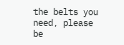the belts you need, please be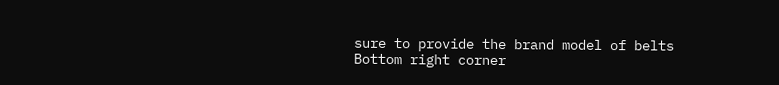sure to provide the brand model of belts
Bottom right corner